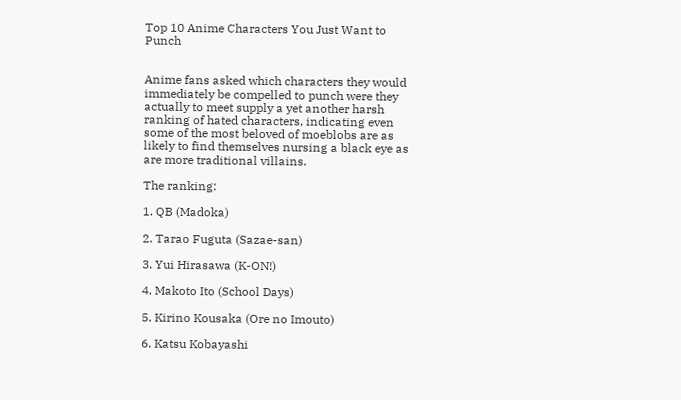Top 10 Anime Characters You Just Want to Punch


Anime fans asked which characters they would immediately be compelled to punch were they actually to meet supply a yet another harsh ranking of hated characters, indicating even some of the most beloved of moeblobs are as likely to find themselves nursing a black eye as are more traditional villains.

The ranking:

1. QB (Madoka)

2. Tarao Fuguta (Sazae-san)

3. Yui Hirasawa (K-ON!)

4. Makoto Ito (School Days)

5. Kirino Kousaka (Ore no Imouto)

6. Katsu Kobayashi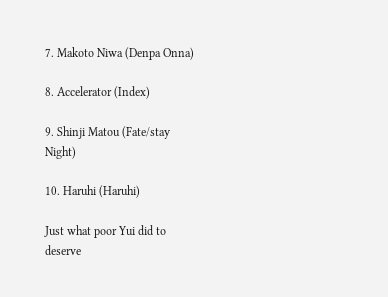7. Makoto Niwa (Denpa Onna)

8. Accelerator (Index)

9. Shinji Matou (Fate/stay Night)

10. Haruhi (Haruhi)

Just what poor Yui did to deserve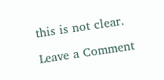this is not clear.

Leave a Comment